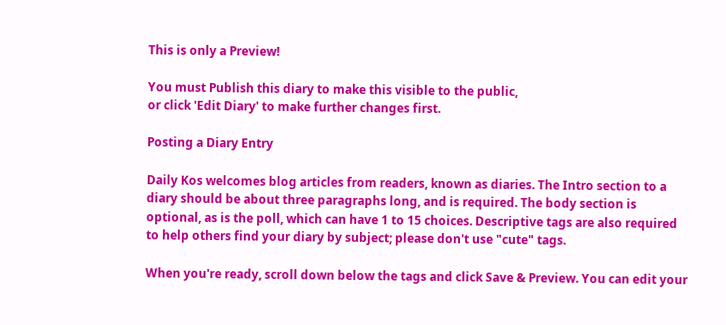This is only a Preview!

You must Publish this diary to make this visible to the public,
or click 'Edit Diary' to make further changes first.

Posting a Diary Entry

Daily Kos welcomes blog articles from readers, known as diaries. The Intro section to a diary should be about three paragraphs long, and is required. The body section is optional, as is the poll, which can have 1 to 15 choices. Descriptive tags are also required to help others find your diary by subject; please don't use "cute" tags.

When you're ready, scroll down below the tags and click Save & Preview. You can edit your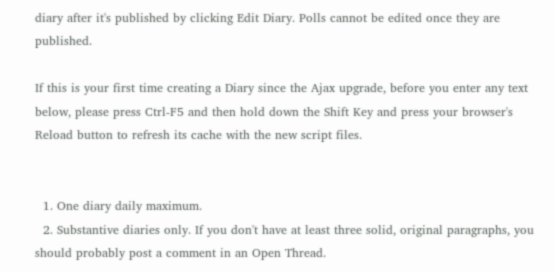diary after it's published by clicking Edit Diary. Polls cannot be edited once they are published.

If this is your first time creating a Diary since the Ajax upgrade, before you enter any text below, please press Ctrl-F5 and then hold down the Shift Key and press your browser's Reload button to refresh its cache with the new script files.


  1. One diary daily maximum.
  2. Substantive diaries only. If you don't have at least three solid, original paragraphs, you should probably post a comment in an Open Thread.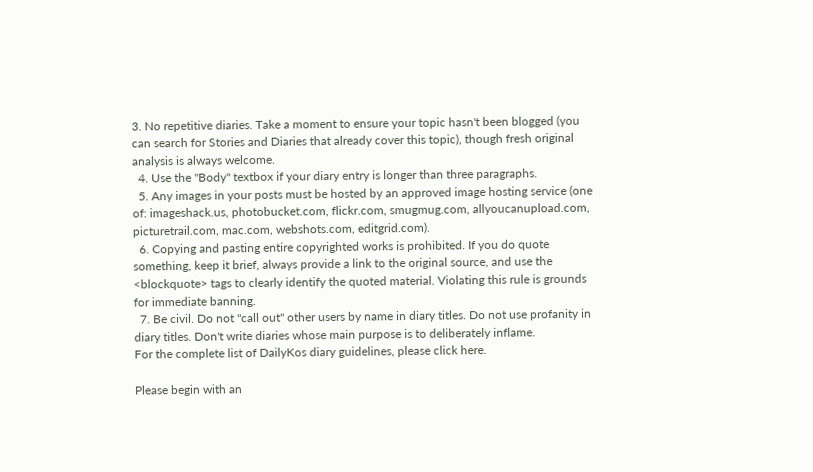3. No repetitive diaries. Take a moment to ensure your topic hasn't been blogged (you can search for Stories and Diaries that already cover this topic), though fresh original analysis is always welcome.
  4. Use the "Body" textbox if your diary entry is longer than three paragraphs.
  5. Any images in your posts must be hosted by an approved image hosting service (one of: imageshack.us, photobucket.com, flickr.com, smugmug.com, allyoucanupload.com, picturetrail.com, mac.com, webshots.com, editgrid.com).
  6. Copying and pasting entire copyrighted works is prohibited. If you do quote something, keep it brief, always provide a link to the original source, and use the <blockquote> tags to clearly identify the quoted material. Violating this rule is grounds for immediate banning.
  7. Be civil. Do not "call out" other users by name in diary titles. Do not use profanity in diary titles. Don't write diaries whose main purpose is to deliberately inflame.
For the complete list of DailyKos diary guidelines, please click here.

Please begin with an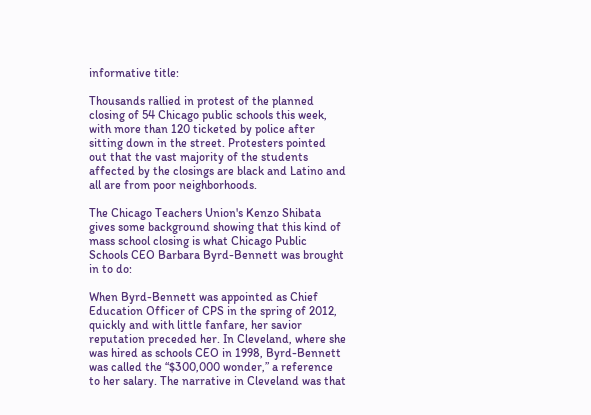informative title:

Thousands rallied in protest of the planned closing of 54 Chicago public schools this week, with more than 120 ticketed by police after sitting down in the street. Protesters pointed out that the vast majority of the students affected by the closings are black and Latino and all are from poor neighborhoods.

The Chicago Teachers Union's Kenzo Shibata gives some background showing that this kind of mass school closing is what Chicago Public Schools CEO Barbara Byrd-Bennett was brought in to do:

When Byrd-Bennett was appointed as Chief Education Officer of CPS in the spring of 2012, quickly and with little fanfare, her savior reputation preceded her. In Cleveland, where she was hired as schools CEO in 1998, Byrd-Bennett was called the “$300,000 wonder,” a reference to her salary. The narrative in Cleveland was that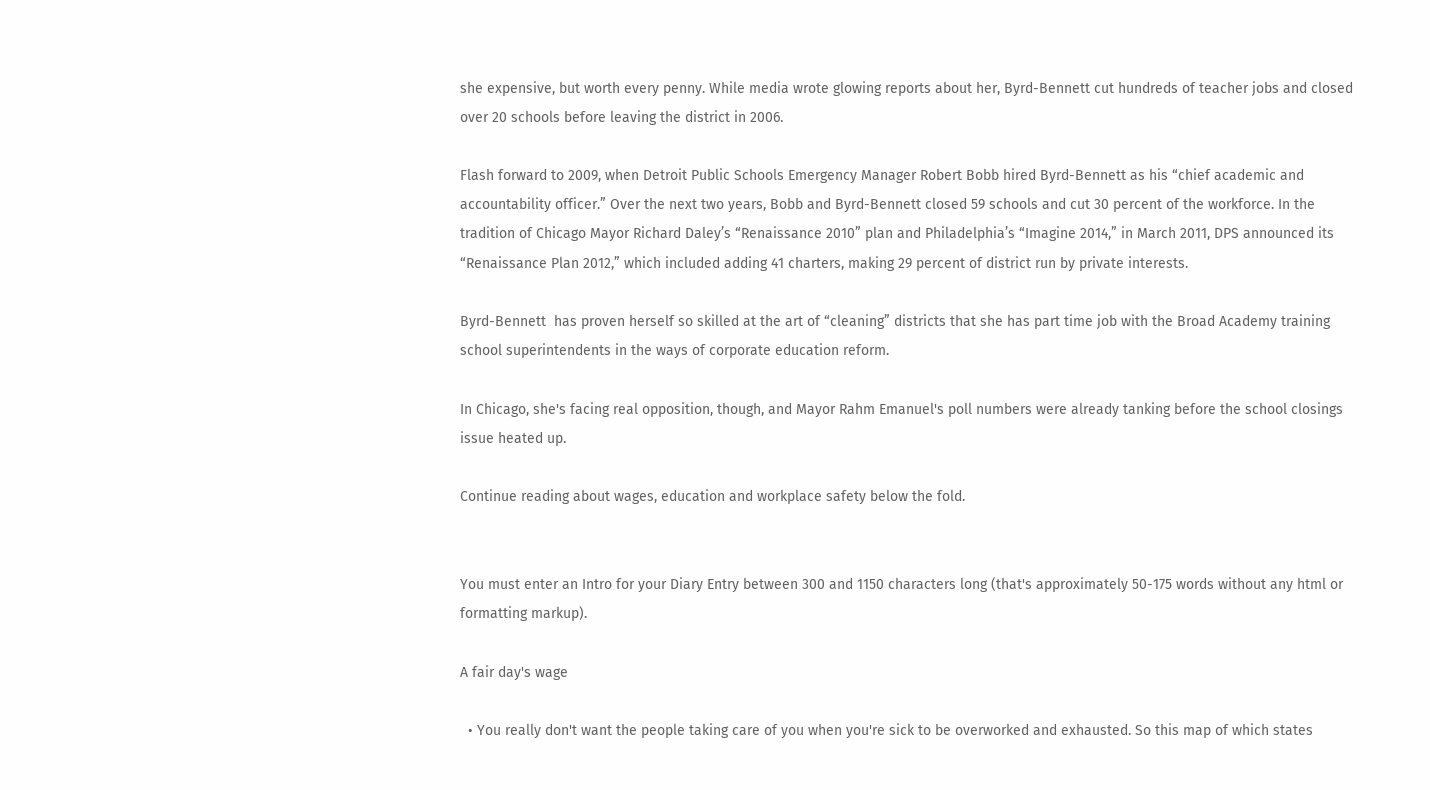she expensive, but worth every penny. While media wrote glowing reports about her, Byrd-Bennett cut hundreds of teacher jobs and closed over 20 schools before leaving the district in 2006.

Flash forward to 2009, when Detroit Public Schools Emergency Manager Robert Bobb hired Byrd-Bennett as his “chief academic and accountability officer.” Over the next two years, Bobb and Byrd-Bennett closed 59 schools and cut 30 percent of the workforce. In the tradition of Chicago Mayor Richard Daley’s “Renaissance 2010” plan and Philadelphia’s “Imagine 2014,” in March 2011, DPS announced its “Renaissance Plan 2012,” which included adding 41 charters, making 29 percent of district run by private interests.

Byrd-Bennett  has proven herself so skilled at the art of “cleaning” districts that she has part time job with the Broad Academy training school superintendents in the ways of corporate education reform.

In Chicago, she's facing real opposition, though, and Mayor Rahm Emanuel's poll numbers were already tanking before the school closings issue heated up.

Continue reading about wages, education and workplace safety below the fold.


You must enter an Intro for your Diary Entry between 300 and 1150 characters long (that's approximately 50-175 words without any html or formatting markup).

A fair day's wage

  • You really don't want the people taking care of you when you're sick to be overworked and exhausted. So this map of which states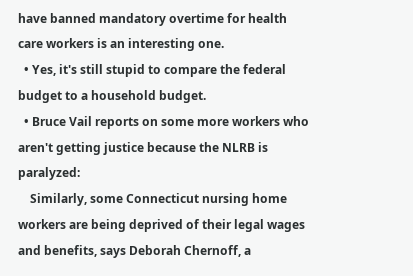have banned mandatory overtime for health care workers is an interesting one.
  • Yes, it's still stupid to compare the federal budget to a household budget.
  • Bruce Vail reports on some more workers who aren't getting justice because the NLRB is paralyzed:
    Similarly, some Connecticut nursing home workers are being deprived of their legal wages and benefits, says Deborah Chernoff, a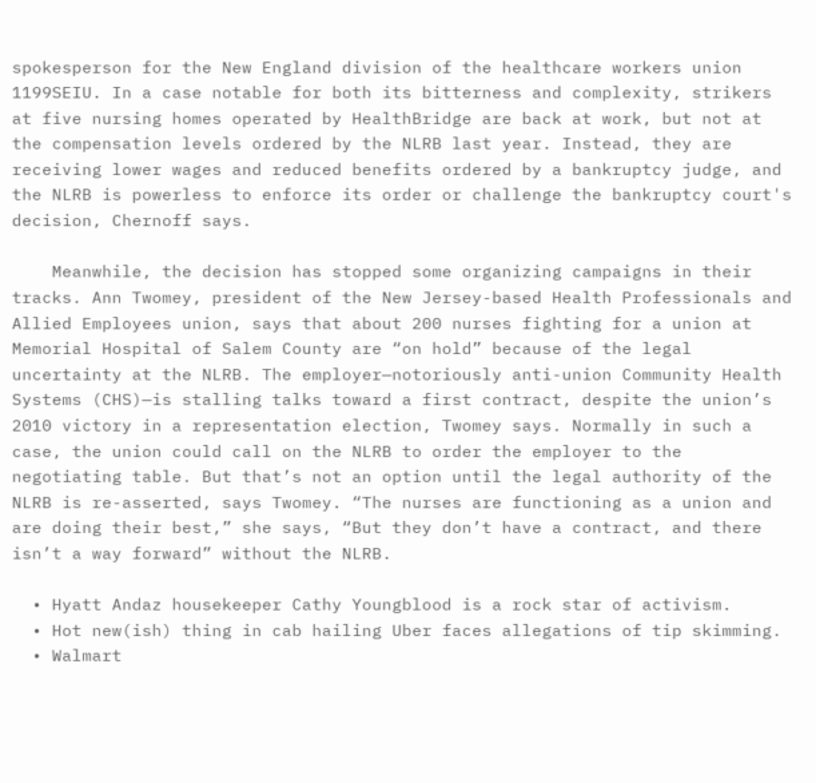spokesperson for the New England division of the healthcare workers union 1199SEIU. In a case notable for both its bitterness and complexity, strikers at five nursing homes operated by HealthBridge are back at work, but not at the compensation levels ordered by the NLRB last year. Instead, they are receiving lower wages and reduced benefits ordered by a bankruptcy judge, and the NLRB is powerless to enforce its order or challenge the bankruptcy court's decision, Chernoff says.

    Meanwhile, the decision has stopped some organizing campaigns in their tracks. Ann Twomey, president of the New Jersey-based Health Professionals and Allied Employees union, says that about 200 nurses fighting for a union at Memorial Hospital of Salem County are “on hold” because of the legal uncertainty at the NLRB. The employer—notoriously anti-union Community Health Systems (CHS)—is stalling talks toward a first contract, despite the union’s 2010 victory in a representation election, Twomey says. Normally in such a case, the union could call on the NLRB to order the employer to the negotiating table. But that’s not an option until the legal authority of the NLRB is re-asserted, says Twomey. “The nurses are functioning as a union and are doing their best,” she says, “But they don’t have a contract, and there isn’t a way forward” without the NLRB.

  • Hyatt Andaz housekeeper Cathy Youngblood is a rock star of activism.
  • Hot new(ish) thing in cab hailing Uber faces allegations of tip skimming.
  • Walmart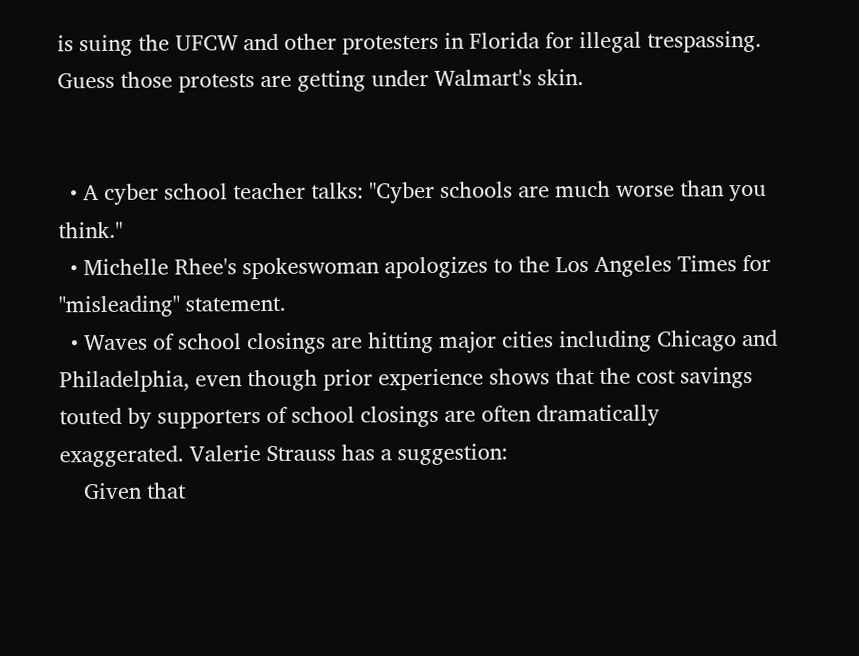is suing the UFCW and other protesters in Florida for illegal trespassing. Guess those protests are getting under Walmart's skin.


  • A cyber school teacher talks: "Cyber schools are much worse than you think."
  • Michelle Rhee's spokeswoman apologizes to the Los Angeles Times for "misleading" statement.
  • Waves of school closings are hitting major cities including Chicago and Philadelphia, even though prior experience shows that the cost savings touted by supporters of school closings are often dramatically exaggerated. Valerie Strauss has a suggestion:
    Given that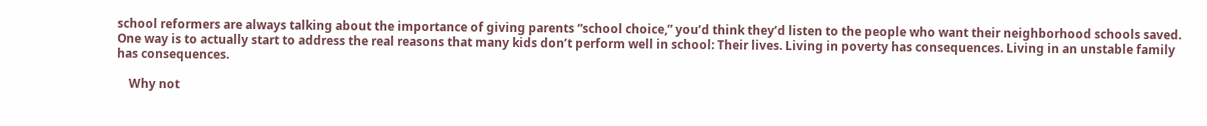school reformers are always talking about the importance of giving parents “school choice,” you’d think they’d listen to the people who want their neighborhood schools saved. One way is to actually start to address the real reasons that many kids don’t perform well in school: Their lives. Living in poverty has consequences. Living in an unstable family has consequences.

    Why not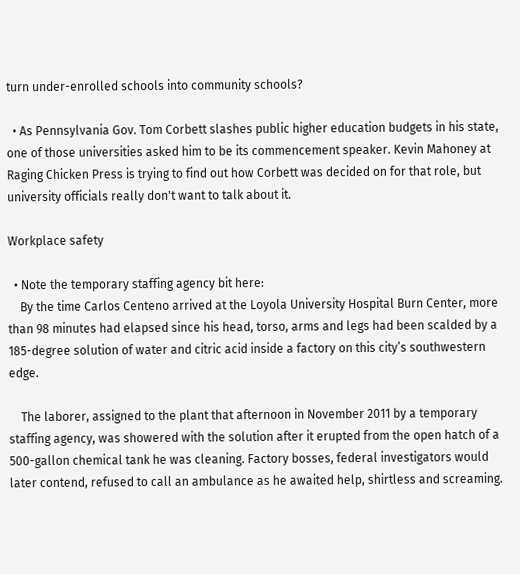turn under-enrolled schools into community schools?

  • As Pennsylvania Gov. Tom Corbett slashes public higher education budgets in his state, one of those universities asked him to be its commencement speaker. Kevin Mahoney at Raging Chicken Press is trying to find out how Corbett was decided on for that role, but university officials really don't want to talk about it.

Workplace safety

  • Note the temporary staffing agency bit here:
    By the time Carlos Centeno arrived at the Loyola University Hospital Burn Center, more than 98 minutes had elapsed since his head, torso, arms and legs had been scalded by a 185-degree solution of water and citric acid inside a factory on this city’s southwestern edge.

    The laborer, assigned to the plant that afternoon in November 2011 by a temporary staffing agency, was showered with the solution after it erupted from the open hatch of a 500-gallon chemical tank he was cleaning. Factory bosses, federal investigators would later contend, refused to call an ambulance as he awaited help, shirtless and screaming.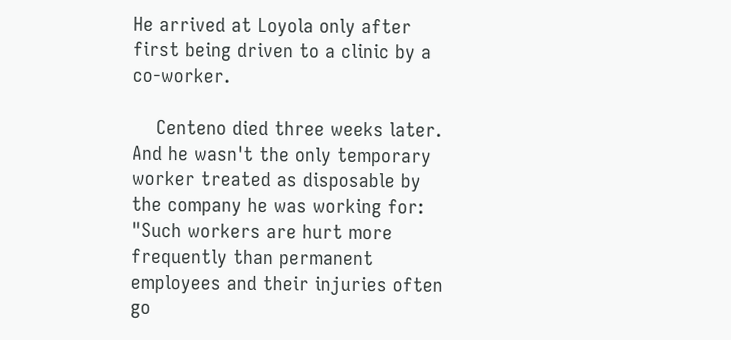He arrived at Loyola only after first being driven to a clinic by a co-worker.

    Centeno died three weeks later. And he wasn't the only temporary worker treated as disposable by the company he was working for: "Such workers are hurt more frequently than permanent employees and their injuries often go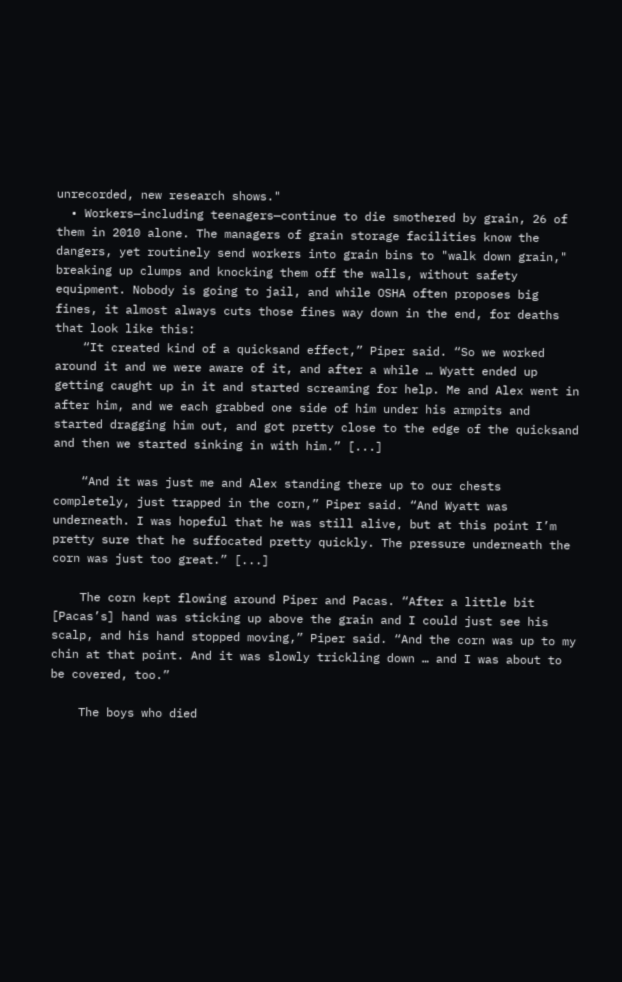unrecorded, new research shows."
  • Workers—including teenagers—continue to die smothered by grain, 26 of them in 2010 alone. The managers of grain storage facilities know the dangers, yet routinely send workers into grain bins to "walk down grain," breaking up clumps and knocking them off the walls, without safety equipment. Nobody is going to jail, and while OSHA often proposes big fines, it almost always cuts those fines way down in the end, for deaths that look like this:
    “It created kind of a quicksand effect,” Piper said. “So we worked around it and we were aware of it, and after a while … Wyatt ended up getting caught up in it and started screaming for help. Me and Alex went in after him, and we each grabbed one side of him under his armpits and started dragging him out, and got pretty close to the edge of the quicksand and then we started sinking in with him.” [...]

    “And it was just me and Alex standing there up to our chests completely, just trapped in the corn,” Piper said. “And Wyatt was underneath. I was hopeful that he was still alive, but at this point I’m pretty sure that he suffocated pretty quickly. The pressure underneath the corn was just too great.” [...]

    The corn kept flowing around Piper and Pacas. “After a little bit [Pacas’s] hand was sticking up above the grain and I could just see his scalp, and his hand stopped moving,” Piper said. “And the corn was up to my chin at that point. And it was slowly trickling down … and I was about to be covered, too.”

    The boys who died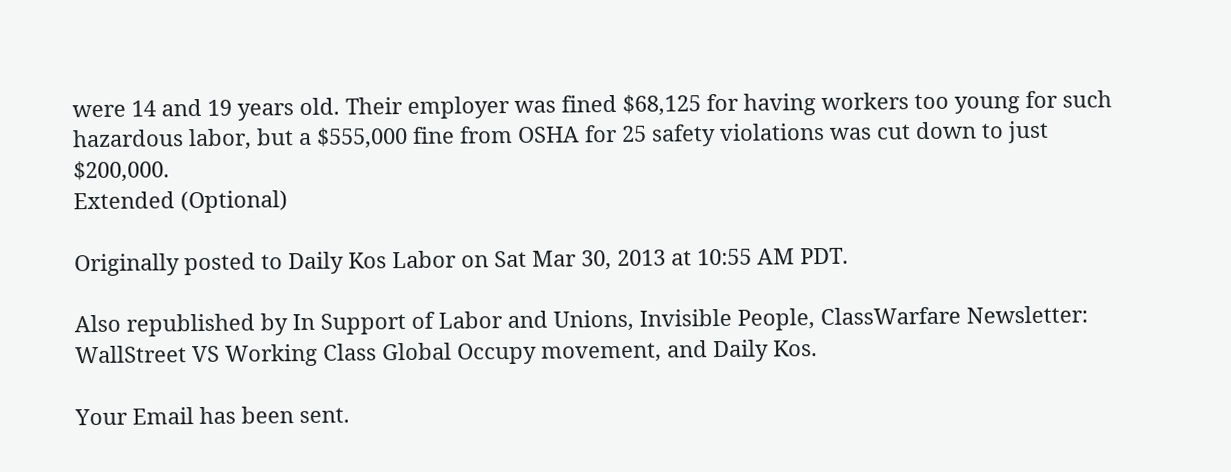were 14 and 19 years old. Their employer was fined $68,125 for having workers too young for such hazardous labor, but a $555,000 fine from OSHA for 25 safety violations was cut down to just $200,000.
Extended (Optional)

Originally posted to Daily Kos Labor on Sat Mar 30, 2013 at 10:55 AM PDT.

Also republished by In Support of Labor and Unions, Invisible People, ClassWarfare Newsletter: WallStreet VS Working Class Global Occupy movement, and Daily Kos.

Your Email has been sent.